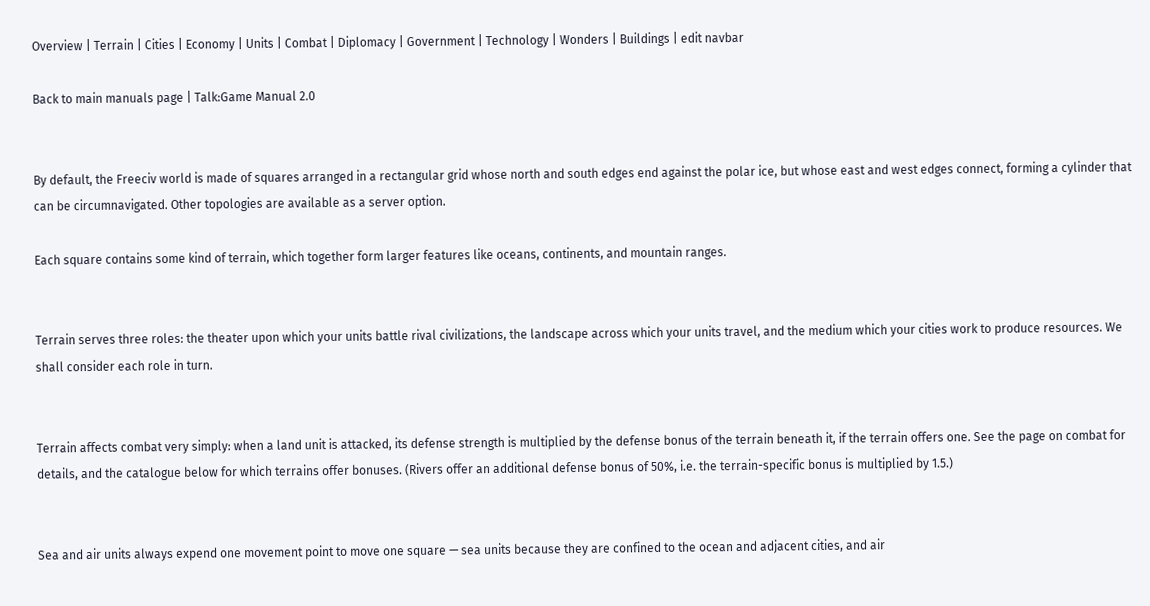Overview | Terrain | Cities | Economy | Units | Combat | Diplomacy | Government | Technology | Wonders | Buildings | edit navbar

Back to main manuals page | Talk:Game Manual 2.0


By default, the Freeciv world is made of squares arranged in a rectangular grid whose north and south edges end against the polar ice, but whose east and west edges connect, forming a cylinder that can be circumnavigated. Other topologies are available as a server option.

Each square contains some kind of terrain, which together form larger features like oceans, continents, and mountain ranges.


Terrain serves three roles: the theater upon which your units battle rival civilizations, the landscape across which your units travel, and the medium which your cities work to produce resources. We shall consider each role in turn.


Terrain affects combat very simply: when a land unit is attacked, its defense strength is multiplied by the defense bonus of the terrain beneath it, if the terrain offers one. See the page on combat for details, and the catalogue below for which terrains offer bonuses. (Rivers offer an additional defense bonus of 50%, i.e. the terrain-specific bonus is multiplied by 1.5.)


Sea and air units always expend one movement point to move one square — sea units because they are confined to the ocean and adjacent cities, and air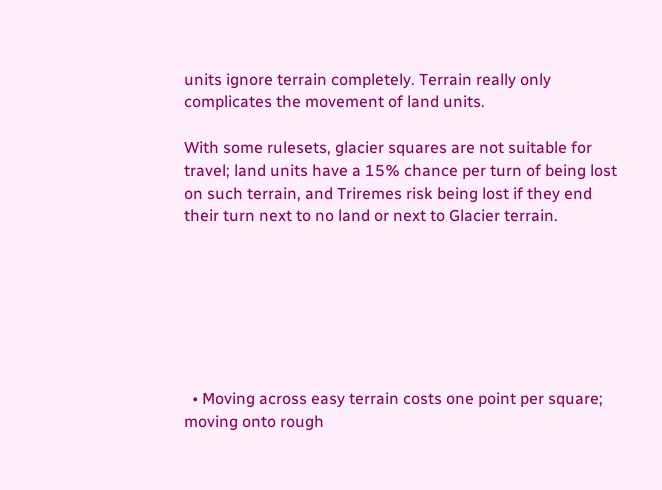units ignore terrain completely. Terrain really only complicates the movement of land units.

With some rulesets, glacier squares are not suitable for travel; land units have a 15% chance per turn of being lost on such terrain, and Triremes risk being lost if they end their turn next to no land or next to Glacier terrain.







  • Moving across easy terrain costs one point per square; moving onto rough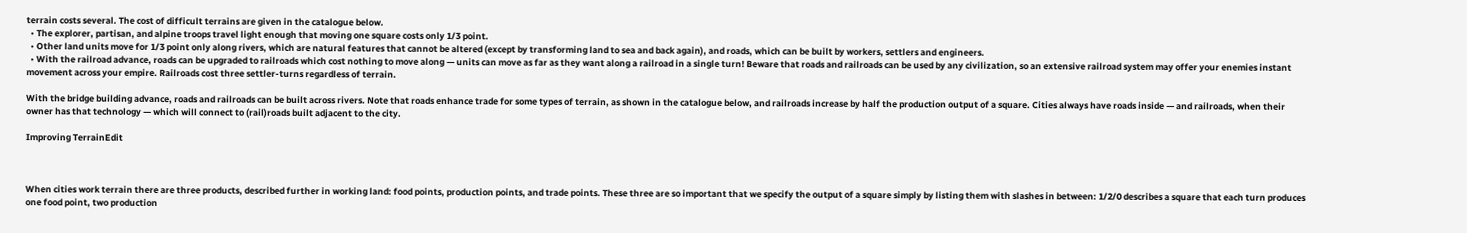terrain costs several. The cost of difficult terrains are given in the catalogue below.
  • The explorer, partisan, and alpine troops travel light enough that moving one square costs only 1/3 point.
  • Other land units move for 1/3 point only along rivers, which are natural features that cannot be altered (except by transforming land to sea and back again), and roads, which can be built by workers, settlers and engineers.
  • With the railroad advance, roads can be upgraded to railroads which cost nothing to move along — units can move as far as they want along a railroad in a single turn! Beware that roads and railroads can be used by any civilization, so an extensive railroad system may offer your enemies instant movement across your empire. Railroads cost three settler-turns regardless of terrain.

With the bridge building advance, roads and railroads can be built across rivers. Note that roads enhance trade for some types of terrain, as shown in the catalogue below, and railroads increase by half the production output of a square. Cities always have roads inside — and railroads, when their owner has that technology — which will connect to (rail)roads built adjacent to the city.

Improving TerrainEdit



When cities work terrain there are three products, described further in working land: food points, production points, and trade points. These three are so important that we specify the output of a square simply by listing them with slashes in between: 1/2/0 describes a square that each turn produces one food point, two production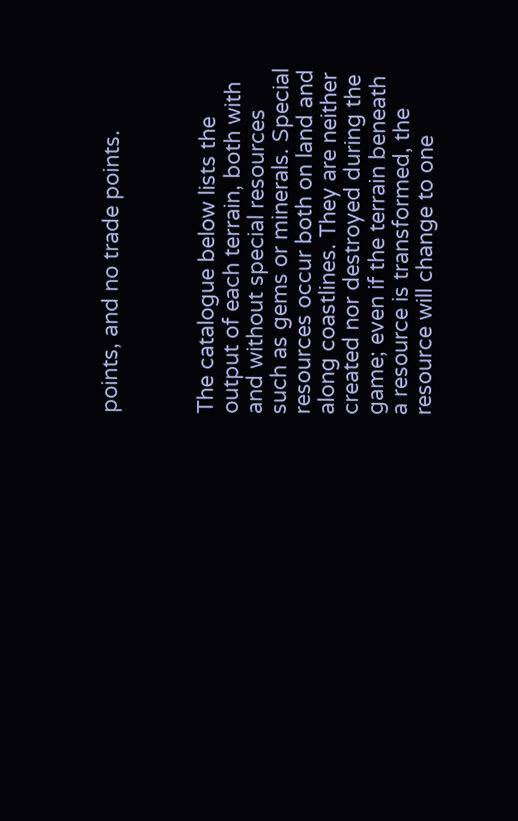points, and no trade points.



The catalogue below lists the output of each terrain, both with and without special resources such as gems or minerals. Special resources occur both on land and along coastlines. They are neither created nor destroyed during the game; even if the terrain beneath a resource is transformed, the resource will change to one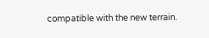compatible with the new terrain.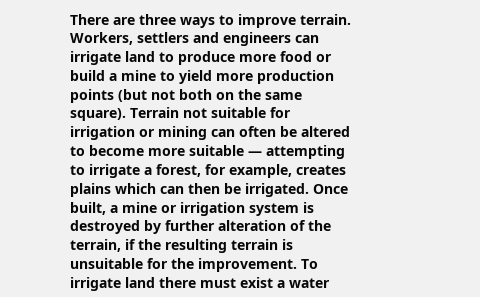There are three ways to improve terrain. Workers, settlers and engineers can irrigate land to produce more food or build a mine to yield more production points (but not both on the same square). Terrain not suitable for irrigation or mining can often be altered to become more suitable — attempting to irrigate a forest, for example, creates plains which can then be irrigated. Once built, a mine or irrigation system is destroyed by further alteration of the terrain, if the resulting terrain is unsuitable for the improvement. To irrigate land there must exist a water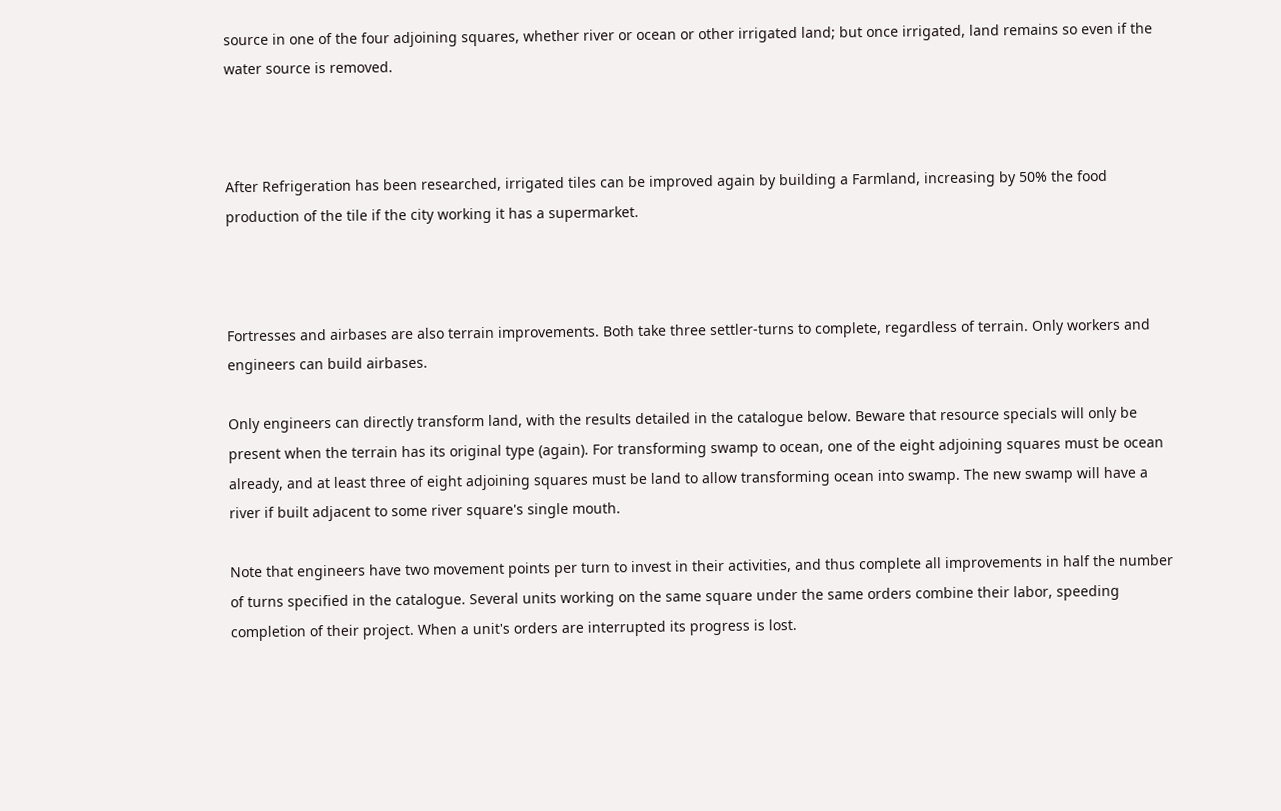source in one of the four adjoining squares, whether river or ocean or other irrigated land; but once irrigated, land remains so even if the water source is removed.



After Refrigeration has been researched, irrigated tiles can be improved again by building a Farmland, increasing by 50% the food production of the tile if the city working it has a supermarket.



Fortresses and airbases are also terrain improvements. Both take three settler-turns to complete, regardless of terrain. Only workers and engineers can build airbases.

Only engineers can directly transform land, with the results detailed in the catalogue below. Beware that resource specials will only be present when the terrain has its original type (again). For transforming swamp to ocean, one of the eight adjoining squares must be ocean already, and at least three of eight adjoining squares must be land to allow transforming ocean into swamp. The new swamp will have a river if built adjacent to some river square's single mouth.

Note that engineers have two movement points per turn to invest in their activities, and thus complete all improvements in half the number of turns specified in the catalogue. Several units working on the same square under the same orders combine their labor, speeding completion of their project. When a unit's orders are interrupted its progress is lost.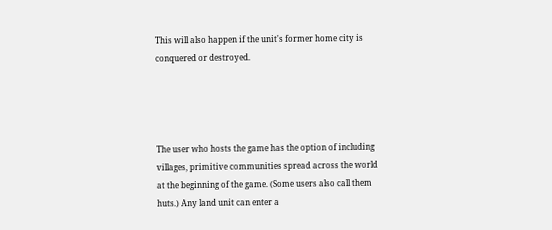This will also happen if the unit's former home city is conquered or destroyed.




The user who hosts the game has the option of including villages, primitive communities spread across the world at the beginning of the game. (Some users also call them huts.) Any land unit can enter a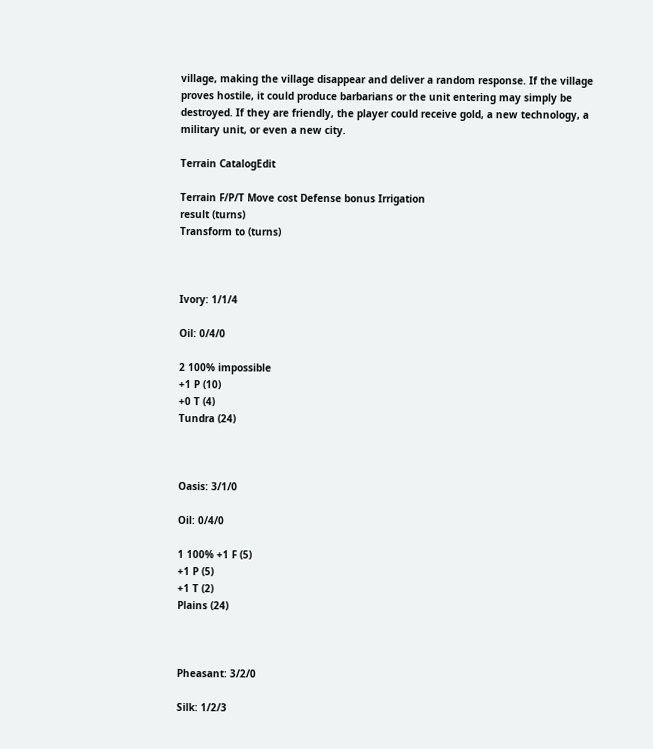village, making the village disappear and deliver a random response. If the village proves hostile, it could produce barbarians or the unit entering may simply be destroyed. If they are friendly, the player could receive gold, a new technology, a military unit, or even a new city.

Terrain CatalogEdit

Terrain F/P/T Move cost Defense bonus Irrigation
result (turns)
Transform to (turns)



Ivory: 1/1/4

Oil: 0/4/0

2 100% impossible
+1 P (10)
+0 T (4)
Tundra (24)



Oasis: 3/1/0

Oil: 0/4/0

1 100% +1 F (5)
+1 P (5)
+1 T (2)
Plains (24)



Pheasant: 3/2/0

Silk: 1/2/3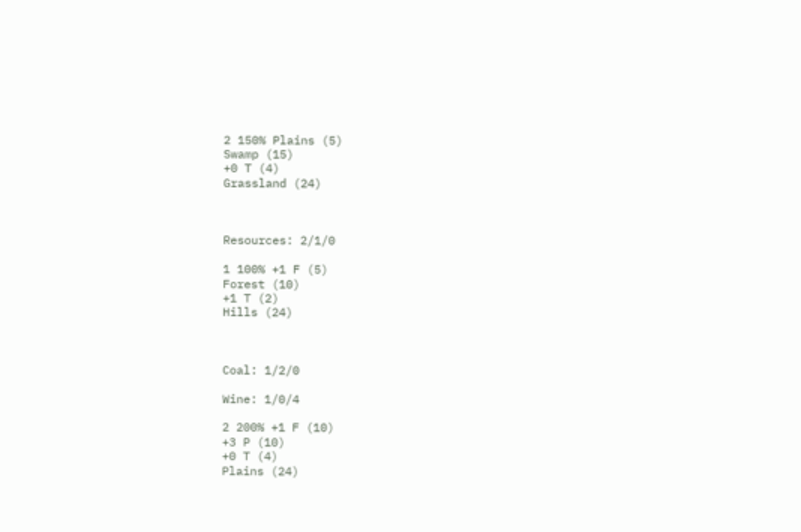2 150% Plains (5)
Swamp (15)
+0 T (4)
Grassland (24)



Resources: 2/1/0

1 100% +1 F (5)
Forest (10)
+1 T (2)
Hills (24)



Coal: 1/2/0

Wine: 1/0/4

2 200% +1 F (10)
+3 P (10)
+0 T (4)
Plains (24)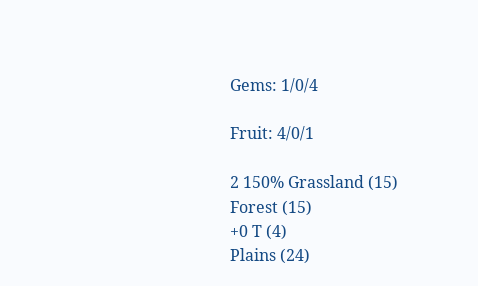Gems: 1/0/4

Fruit: 4/0/1

2 150% Grassland (15)
Forest (15)
+0 T (4)
Plains (24)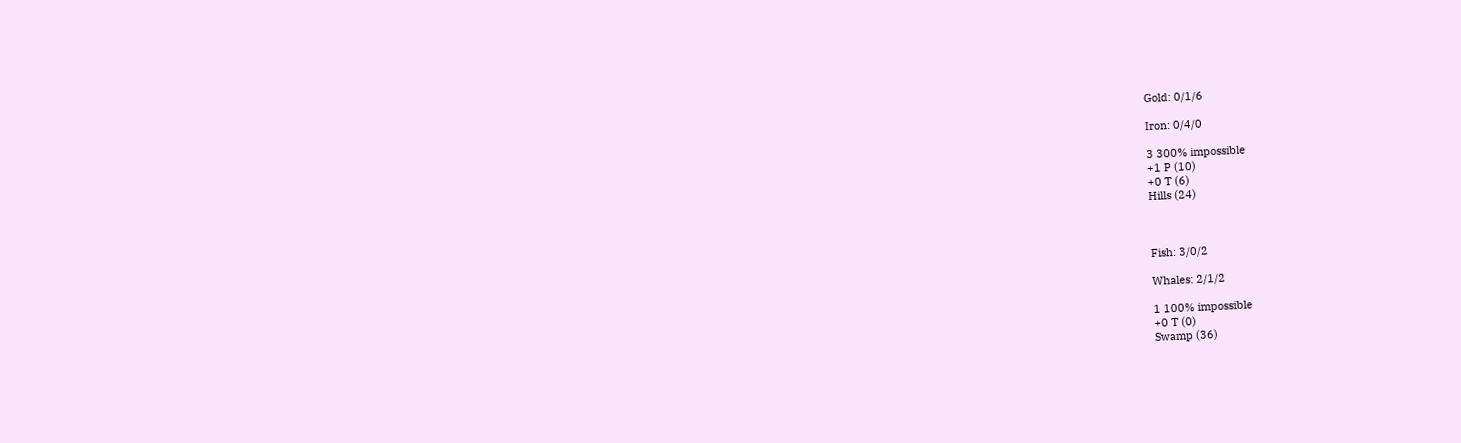Gold: 0/1/6

Iron: 0/4/0

3 300% impossible
+1 P (10)
+0 T (6)
Hills (24)



Fish: 3/0/2

Whales: 2/1/2

1 100% impossible
+0 T (0)
Swamp (36)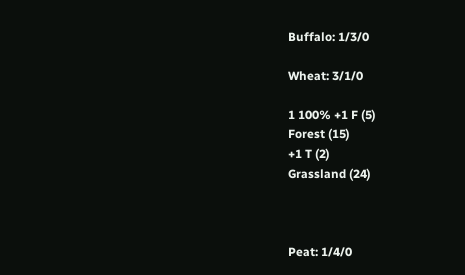Buffalo: 1/3/0

Wheat: 3/1/0

1 100% +1 F (5)
Forest (15)
+1 T (2)
Grassland (24)



Peat: 1/4/0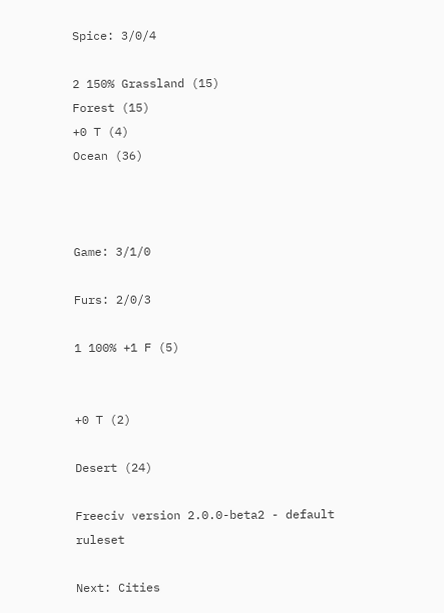Spice: 3/0/4

2 150% Grassland (15)
Forest (15)
+0 T (4)
Ocean (36)



Game: 3/1/0

Furs: 2/0/3

1 100% +1 F (5)


+0 T (2)

Desert (24)

Freeciv version 2.0.0-beta2 - default ruleset

Next: Cities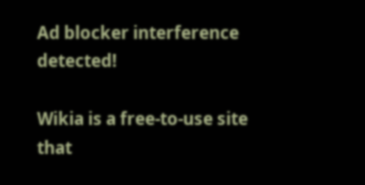Ad blocker interference detected!

Wikia is a free-to-use site that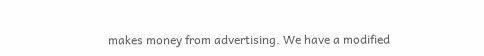makes money from advertising. We have a modified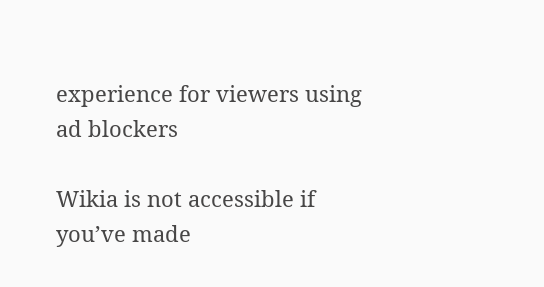experience for viewers using ad blockers

Wikia is not accessible if you’ve made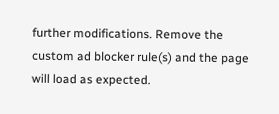further modifications. Remove the custom ad blocker rule(s) and the page will load as expected.